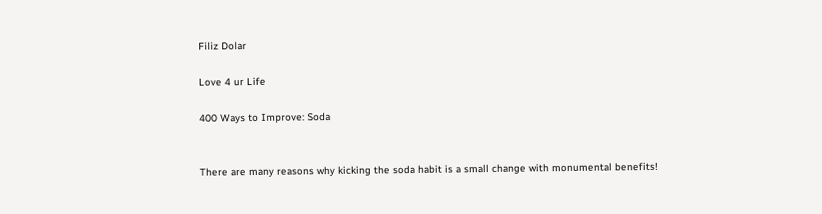Filiz Dolar

Love 4 ur Life

400 Ways to Improve: Soda


There are many reasons why kicking the soda habit is a small change with monumental benefits!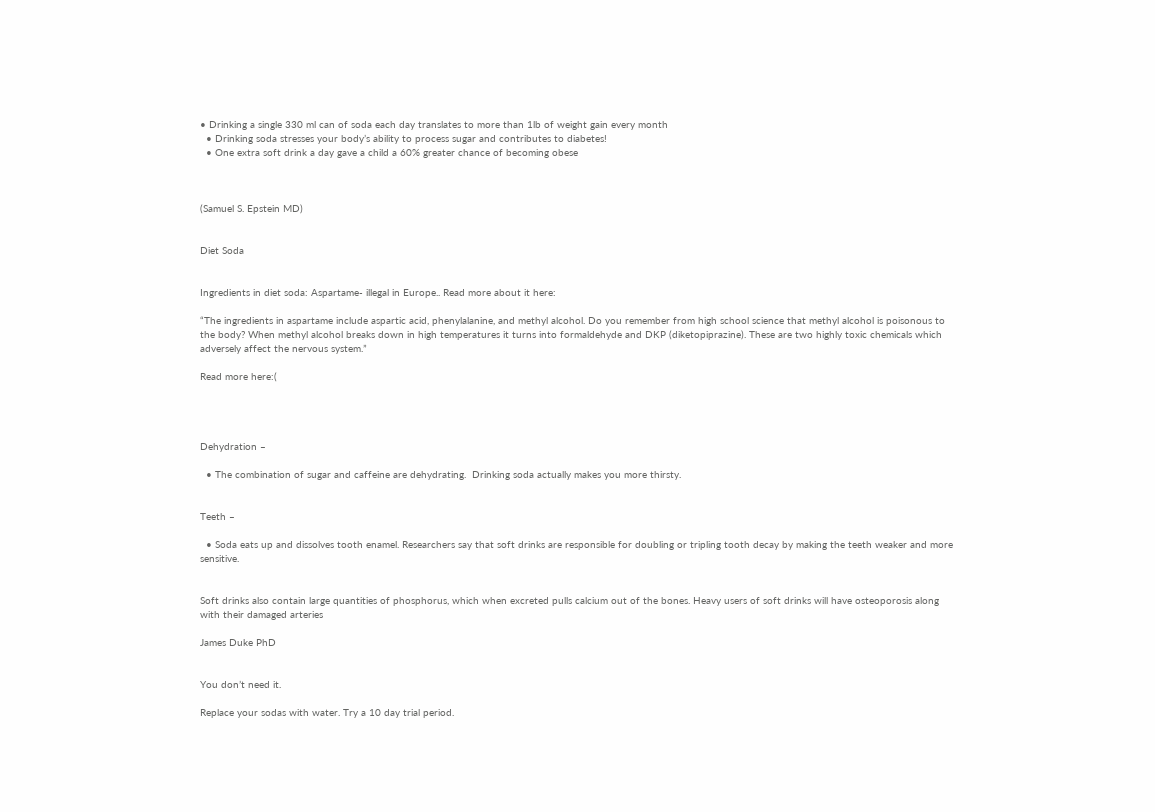• Drinking a single 330 ml can of soda each day translates to more than 1lb of weight gain every month
  • Drinking soda stresses your body’s ability to process sugar and contributes to diabetes!
  • One extra soft drink a day gave a child a 60% greater chance of becoming obese



(Samuel S. Epstein MD)


Diet Soda


Ingredients in diet soda: Aspartame- illegal in Europe.. Read more about it here:

“The ingredients in aspartame include aspartic acid, phenylalanine, and methyl alcohol. Do you remember from high school science that methyl alcohol is poisonous to the body? When methyl alcohol breaks down in high temperatures it turns into formaldehyde and DKP (diketopiprazine). These are two highly toxic chemicals which adversely affect the nervous system.”

Read more here:(




Dehydration –

  • The combination of sugar and caffeine are dehydrating.  Drinking soda actually makes you more thirsty.


Teeth –

  • Soda eats up and dissolves tooth enamel. Researchers say that soft drinks are responsible for doubling or tripling tooth decay by making the teeth weaker and more sensitive.


Soft drinks also contain large quantities of phosphorus, which when excreted pulls calcium out of the bones. Heavy users of soft drinks will have osteoporosis along with their damaged arteries

James Duke PhD


You don’t need it.

Replace your sodas with water. Try a 10 day trial period.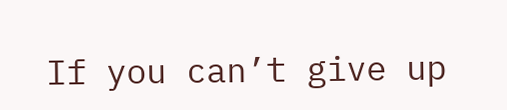If you can’t give up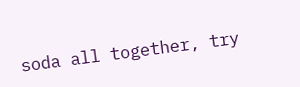soda all together, try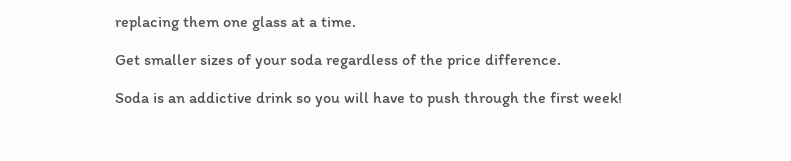replacing them one glass at a time.

Get smaller sizes of your soda regardless of the price difference.

Soda is an addictive drink so you will have to push through the first week!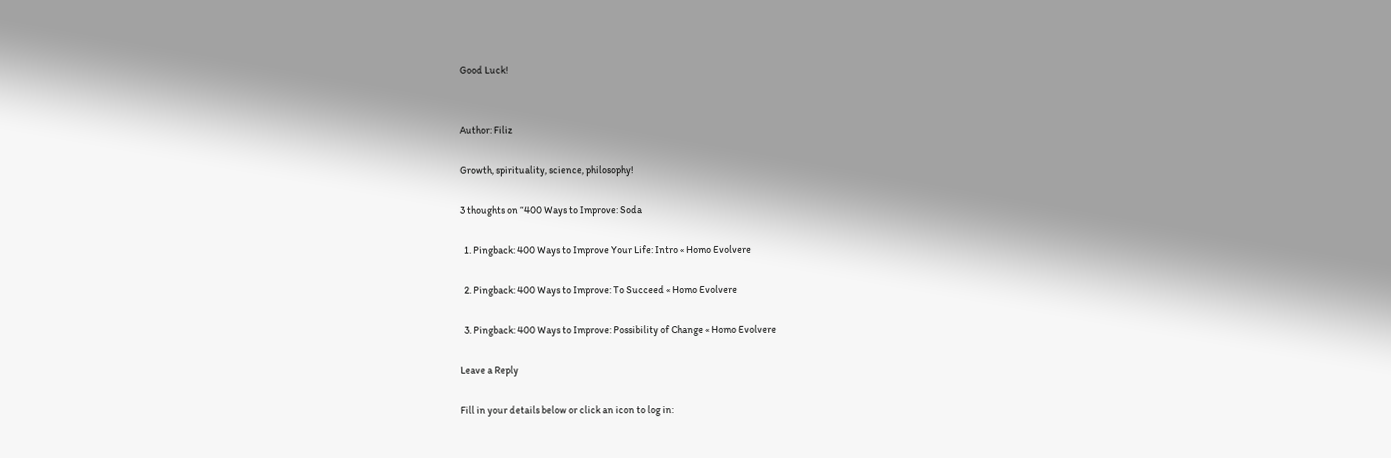Good Luck!


Author: Filiz

Growth, spirituality, science, philosophy!

3 thoughts on “400 Ways to Improve: Soda

  1. Pingback: 400 Ways to Improve Your Life: Intro « Homo Evolvere

  2. Pingback: 400 Ways to Improve: To Succeed « Homo Evolvere

  3. Pingback: 400 Ways to Improve: Possibility of Change « Homo Evolvere

Leave a Reply

Fill in your details below or click an icon to log in: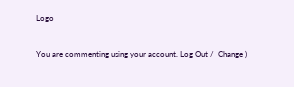Logo

You are commenting using your account. Log Out /  Change )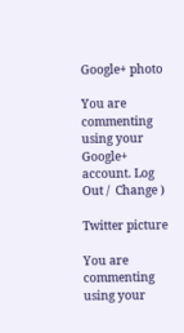Google+ photo

You are commenting using your Google+ account. Log Out /  Change )

Twitter picture

You are commenting using your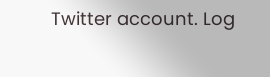Twitter account. Log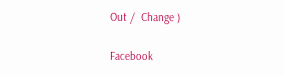Out /  Change )

Facebook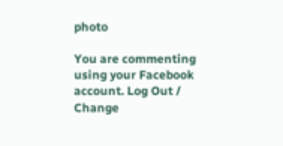photo

You are commenting using your Facebook account. Log Out /  Change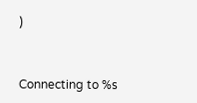)


Connecting to %s